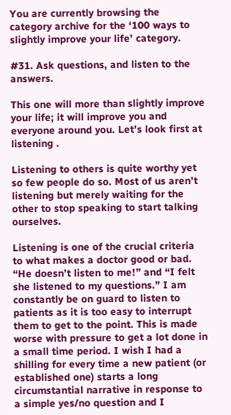You are currently browsing the category archive for the ‘100 ways to slightly improve your life’ category.

#31. Ask questions, and listen to the answers.

This one will more than slightly improve your life; it will improve you and everyone around you. Let’s look first at listening .

Listening to others is quite worthy yet so few people do so. Most of us aren’t listening but merely waiting for the other to stop speaking to start talking ourselves.

Listening is one of the crucial criteria to what makes a doctor good or bad. “He doesn’t listen to me!” and “I felt she listened to my questions.” I am constantly be on guard to listen to patients as it is too easy to interrupt them to get to the point. This is made worse with pressure to get a lot done in a small time period. I wish I had a shilling for every time a new patient (or established one) starts a long circumstantial narrative in response to a simple yes/no question and I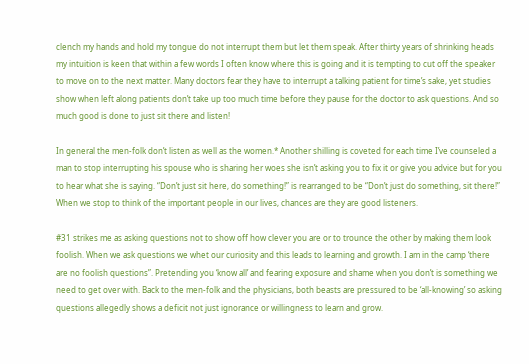clench my hands and hold my tongue do not interrupt them but let them speak. After thirty years of shrinking heads my intuition is keen that within a few words I often know where this is going and it is tempting to cut off the speaker to move on to the next matter. Many doctors fear they have to interrupt a talking patient for time’s sake, yet studies show when left along patients don’t take up too much time before they pause for the doctor to ask questions. And so much good is done to just sit there and listen!

In general the men-folk don’t listen as well as the women.* Another shilling is coveted for each time I’ve counseled a man to stop interrupting his spouse who is sharing her woes she isn’t asking you to fix it or give you advice but for you to hear what she is saying. “Don’t just sit here, do something!” is rearranged to be “Don’t just do something, sit there!” When we stop to think of the important people in our lives, chances are they are good listeners.

#31 strikes me as asking questions not to show off how clever you are or to trounce the other by making them look foolish. When we ask questions we whet our curiosity and this leads to learning and growth. I am in the camp ‘there are no foolish questions”. Pretending you ‘know all’ and fearing exposure and shame when you don’t is something we need to get over with. Back to the men-folk and the physicians, both beasts are pressured to be ‘all-knowing’ so asking questions allegedly shows a deficit not just ignorance or willingness to learn and grow.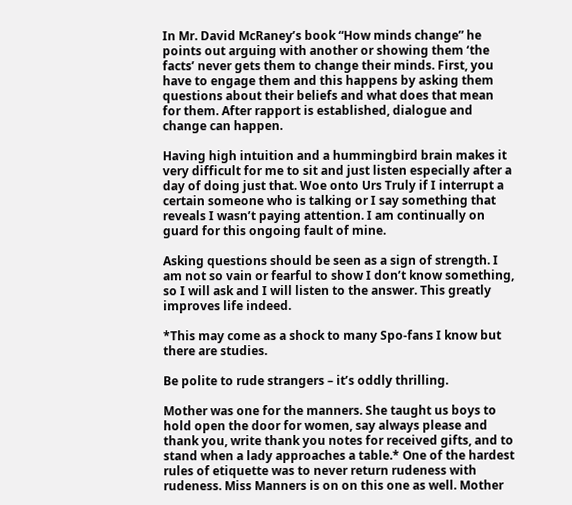In Mr. David McRaney’s book “How minds change” he points out arguing with another or showing them ‘the facts’ never gets them to change their minds. First, you have to engage them and this happens by asking them questions about their beliefs and what does that mean for them. After rapport is established, dialogue and change can happen.

Having high intuition and a hummingbird brain makes it very difficult for me to sit and just listen especially after a day of doing just that. Woe onto Urs Truly if I interrupt a certain someone who is talking or I say something that reveals I wasn’t paying attention. I am continually on guard for this ongoing fault of mine.

Asking questions should be seen as a sign of strength. I am not so vain or fearful to show I don’t know something, so I will ask and I will listen to the answer. This greatly improves life indeed.

*This may come as a shock to many Spo-fans I know but there are studies.

Be polite to rude strangers – it’s oddly thrilling.

Mother was one for the manners. She taught us boys to hold open the door for women, say always please and thank you, write thank you notes for received gifts, and to stand when a lady approaches a table.* One of the hardest rules of etiquette was to never return rudeness with rudeness. Miss Manners is on on this one as well. Mother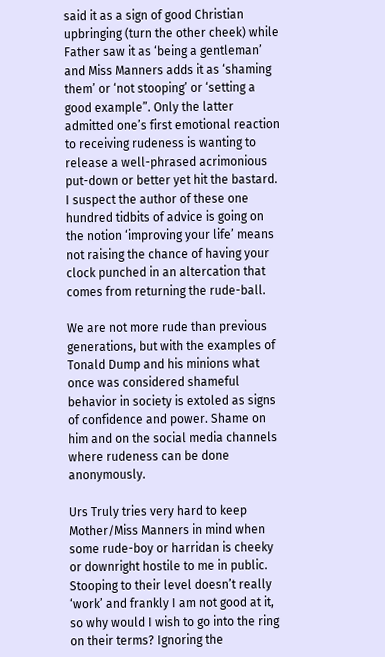said it as a sign of good Christian upbringing (turn the other cheek) while Father saw it as ‘being a gentleman’ and Miss Manners adds it as ‘shaming them’ or ‘not stooping’ or ‘setting a good example”. Only the latter admitted one’s first emotional reaction to receiving rudeness is wanting to release a well-phrased acrimonious put-down or better yet hit the bastard. I suspect the author of these one hundred tidbits of advice is going on the notion ‘improving your life’ means not raising the chance of having your clock punched in an altercation that comes from returning the rude-ball.

We are not more rude than previous generations, but with the examples of Tonald Dump and his minions what once was considered shameful behavior in society is extoled as signs of confidence and power. Shame on him and on the social media channels where rudeness can be done anonymously.

Urs Truly tries very hard to keep Mother/Miss Manners in mind when some rude-boy or harridan is cheeky or downright hostile to me in public. Stooping to their level doesn’t really ‘work’ and frankly I am not good at it, so why would I wish to go into the ring on their terms? Ignoring the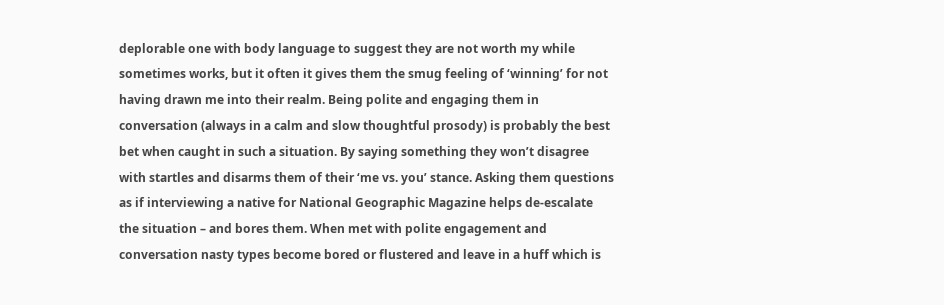deplorable one with body language to suggest they are not worth my while sometimes works, but it often it gives them the smug feeling of ‘winning’ for not having drawn me into their realm. Being polite and engaging them in conversation (always in a calm and slow thoughtful prosody) is probably the best bet when caught in such a situation. By saying something they won’t disagree with startles and disarms them of their ‘me vs. you’ stance. Asking them questions as if interviewing a native for National Geographic Magazine helps de-escalate the situation – and bores them. When met with polite engagement and conversation nasty types become bored or flustered and leave in a huff which is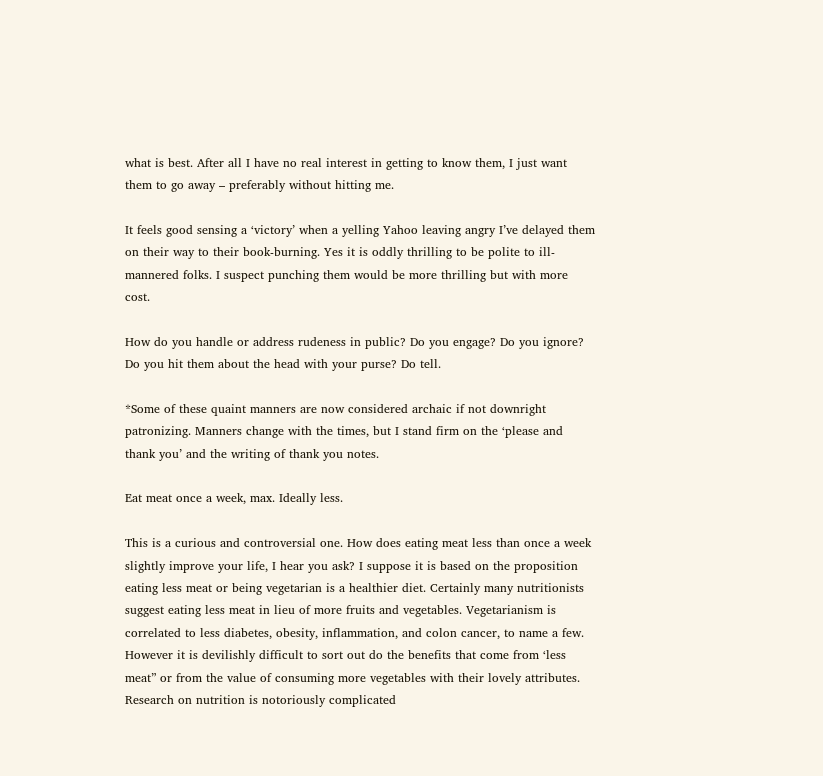what is best. After all I have no real interest in getting to know them, I just want them to go away – preferably without hitting me.

It feels good sensing a ‘victory’ when a yelling Yahoo leaving angry I’ve delayed them on their way to their book-burning. Yes it is oddly thrilling to be polite to ill-mannered folks. I suspect punching them would be more thrilling but with more cost.

How do you handle or address rudeness in public? Do you engage? Do you ignore? Do you hit them about the head with your purse? Do tell.

*Some of these quaint manners are now considered archaic if not downright patronizing. Manners change with the times, but I stand firm on the ‘please and thank you’ and the writing of thank you notes.

Eat meat once a week, max. Ideally less.

This is a curious and controversial one. How does eating meat less than once a week slightly improve your life, I hear you ask? I suppose it is based on the proposition eating less meat or being vegetarian is a healthier diet. Certainly many nutritionists suggest eating less meat in lieu of more fruits and vegetables. Vegetarianism is correlated to less diabetes, obesity, inflammation, and colon cancer, to name a few. However it is devilishly difficult to sort out do the benefits that come from ‘less meat” or from the value of consuming more vegetables with their lovely attributes. Research on nutrition is notoriously complicated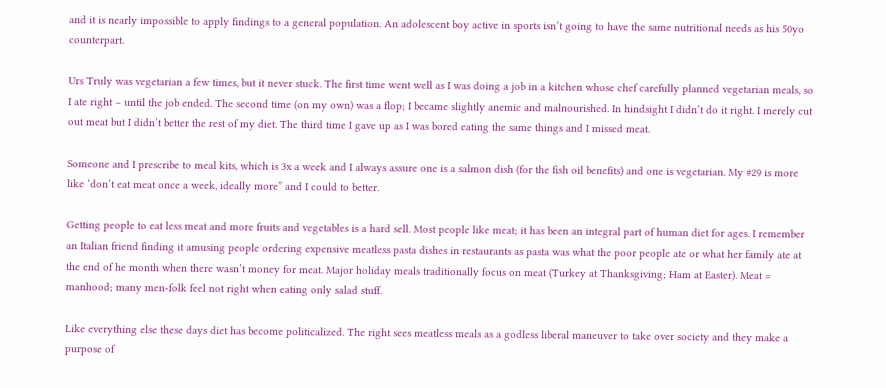and it is nearly impossible to apply findings to a general population. An adolescent boy active in sports isn’t going to have the same nutritional needs as his 50yo counterpart.

Urs Truly was vegetarian a few times, but it never stuck. The first time went well as I was doing a job in a kitchen whose chef carefully planned vegetarian meals, so I ate right – until the job ended. The second time (on my own) was a flop; I became slightly anemic and malnourished. In hindsight I didn’t do it right. I merely cut out meat but I didn’t better the rest of my diet. The third time I gave up as I was bored eating the same things and I missed meat.

Someone and I prescribe to meal kits, which is 3x a week and I always assure one is a salmon dish (for the fish oil benefits) and one is vegetarian. My #29 is more like ‘don’t eat meat once a week, ideally more” and I could to better.

Getting people to eat less meat and more fruits and vegetables is a hard sell. Most people like meat; it has been an integral part of human diet for ages. I remember an Italian friend finding it amusing people ordering expensive meatless pasta dishes in restaurants as pasta was what the poor people ate or what her family ate at the end of he month when there wasn’t money for meat. Major holiday meals traditionally focus on meat (Turkey at Thanksgiving; Ham at Easter). Meat = manhood; many men-folk feel not right when eating only salad stuff.

Like everything else these days diet has become politicalized. The right sees meatless meals as a godless liberal maneuver to take over society and they make a purpose of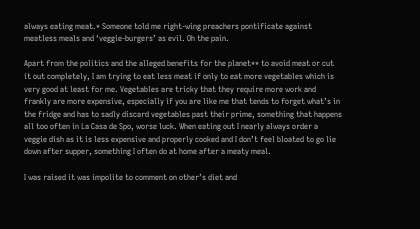always eating meat.* Someone told me right-wing preachers pontificate against meatless meals and ‘veggie-burgers’ as evil. Oh the pain.

Apart from the politics and the alleged benefits for the planet** to avoid meat or cut it out completely, I am trying to eat less meat if only to eat more vegetables which is very good at least for me. Vegetables are tricky that they require more work and frankly are more expensive, especially if you are like me that tends to forget what’s in the fridge and has to sadly discard vegetables past their prime, something that happens all too often in La Casa de Spo, worse luck. When eating out I nearly always order a veggie dish as it is less expensive and properly cooked and I don’t feel bloated to go lie down after supper, something I often do at home after a meaty meal.

I was raised it was impolite to comment on other’s diet and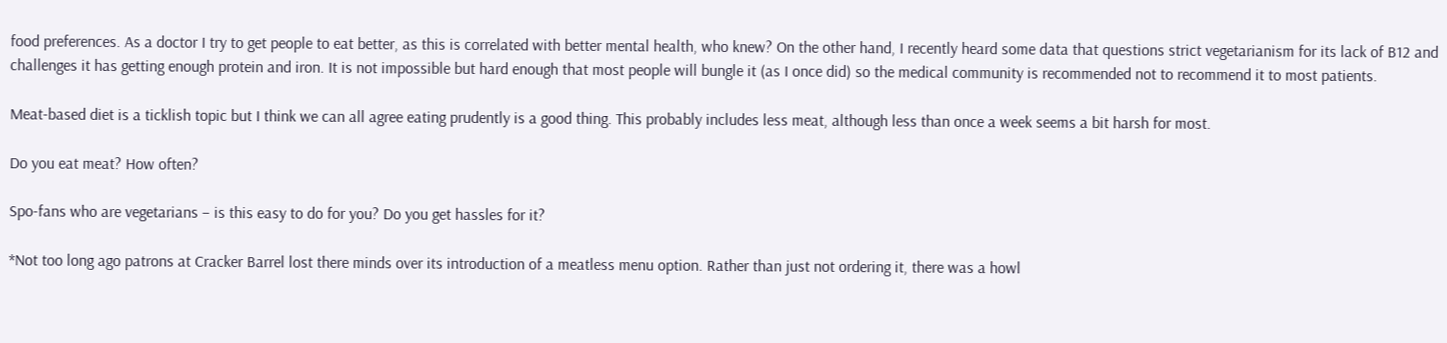food preferences. As a doctor I try to get people to eat better, as this is correlated with better mental health, who knew? On the other hand, I recently heard some data that questions strict vegetarianism for its lack of B12 and challenges it has getting enough protein and iron. It is not impossible but hard enough that most people will bungle it (as I once did) so the medical community is recommended not to recommend it to most patients.

Meat-based diet is a ticklish topic but I think we can all agree eating prudently is a good thing. This probably includes less meat, although less than once a week seems a bit harsh for most.

Do you eat meat? How often?

Spo-fans who are vegetarians – is this easy to do for you? Do you get hassles for it?

*Not too long ago patrons at Cracker Barrel lost there minds over its introduction of a meatless menu option. Rather than just not ordering it, there was a howl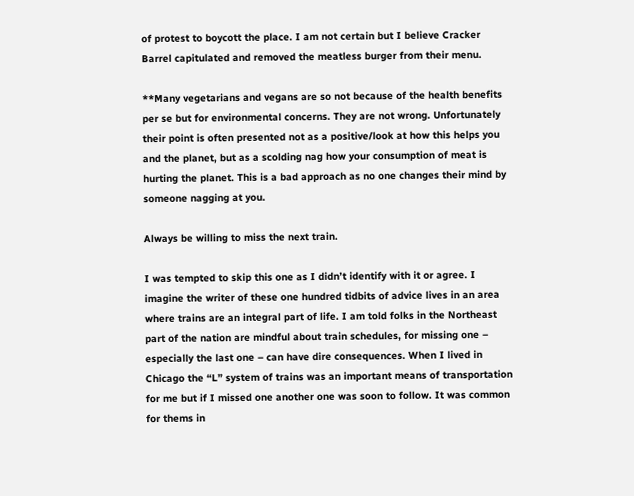of protest to boycott the place. I am not certain but I believe Cracker Barrel capitulated and removed the meatless burger from their menu.

**Many vegetarians and vegans are so not because of the health benefits per se but for environmental concerns. They are not wrong. Unfortunately their point is often presented not as a positive/look at how this helps you and the planet, but as a scolding nag how your consumption of meat is hurting the planet. This is a bad approach as no one changes their mind by someone nagging at you.

Always be willing to miss the next train.

I was tempted to skip this one as I didn’t identify with it or agree. I imagine the writer of these one hundred tidbits of advice lives in an area where trains are an integral part of life. I am told folks in the Northeast part of the nation are mindful about train schedules, for missing one – especially the last one – can have dire consequences. When I lived in Chicago the “L” system of trains was an important means of transportation for me but if I missed one another one was soon to follow. It was common for thems in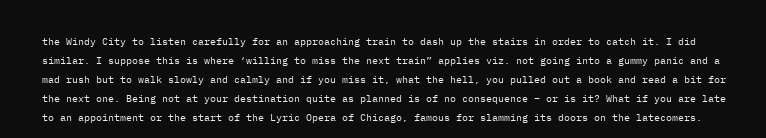the Windy City to listen carefully for an approaching train to dash up the stairs in order to catch it. I did similar. I suppose this is where ‘willing to miss the next train” applies viz. not going into a gummy panic and a mad rush but to walk slowly and calmly and if you miss it, what the hell, you pulled out a book and read a bit for the next one. Being not at your destination quite as planned is of no consequence – or is it? What if you are late to an appointment or the start of the Lyric Opera of Chicago, famous for slamming its doors on the latecomers.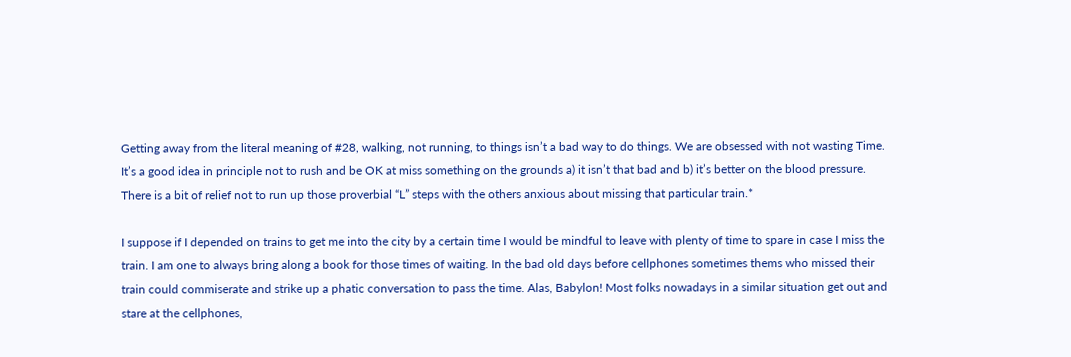Getting away from the literal meaning of #28, walking, not running, to things isn’t a bad way to do things. We are obsessed with not wasting Time. It’s a good idea in principle not to rush and be OK at miss something on the grounds a) it isn’t that bad and b) it’s better on the blood pressure. There is a bit of relief not to run up those proverbial “L” steps with the others anxious about missing that particular train.*

I suppose if I depended on trains to get me into the city by a certain time I would be mindful to leave with plenty of time to spare in case I miss the train. I am one to always bring along a book for those times of waiting. In the bad old days before cellphones sometimes thems who missed their train could commiserate and strike up a phatic conversation to pass the time. Alas, Babylon! Most folks nowadays in a similar situation get out and stare at the cellphones,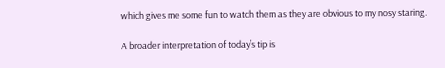which gives me some fun to watch them as they are obvious to my nosy staring.

A broader interpretation of today’s tip is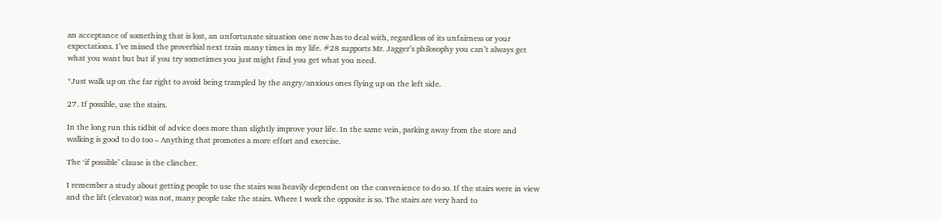an acceptance of something that is lost, an unfortunate situation one now has to deal with, regardless of its unfairness or your expectations. I’ve missed the proverbial next train many times in my life. #28 supports Mr. Jagger’s philosophy you can’t always get what you want but but if you try sometimes you just might find you get what you need.

*Just walk up on the far right to avoid being trampled by the angry/anxious ones flying up on the left side.

27. If possible, use the stairs.

In the long run this tidbit of advice does more than slightly improve your life. In the same vein, parking away from the store and walking is good to do too – Anything that promotes a more effort and exercise.

The ‘if possible’ clause is the clincher.

I remember a study about getting people to use the stairs was heavily dependent on the convenience to do so. If the stairs were in view and the lift (elevator) was not, many people take the stairs. Where I work the opposite is so. The stairs are very hard to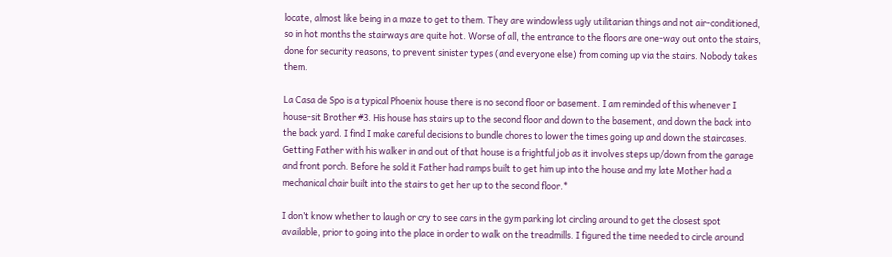locate, almost like being in a maze to get to them. They are windowless ugly utilitarian things and not air-conditioned, so in hot months the stairways are quite hot. Worse of all, the entrance to the floors are one-way out onto the stairs, done for security reasons, to prevent sinister types (and everyone else) from coming up via the stairs. Nobody takes them.

La Casa de Spo is a typical Phoenix house there is no second floor or basement. I am reminded of this whenever I house-sit Brother #3. His house has stairs up to the second floor and down to the basement, and down the back into the back yard. I find I make careful decisions to bundle chores to lower the times going up and down the staircases. Getting Father with his walker in and out of that house is a frightful job as it involves steps up/down from the garage and front porch. Before he sold it Father had ramps built to get him up into the house and my late Mother had a mechanical chair built into the stairs to get her up to the second floor.*

I don’t know whether to laugh or cry to see cars in the gym parking lot circling around to get the closest spot available, prior to going into the place in order to walk on the treadmills. I figured the time needed to circle around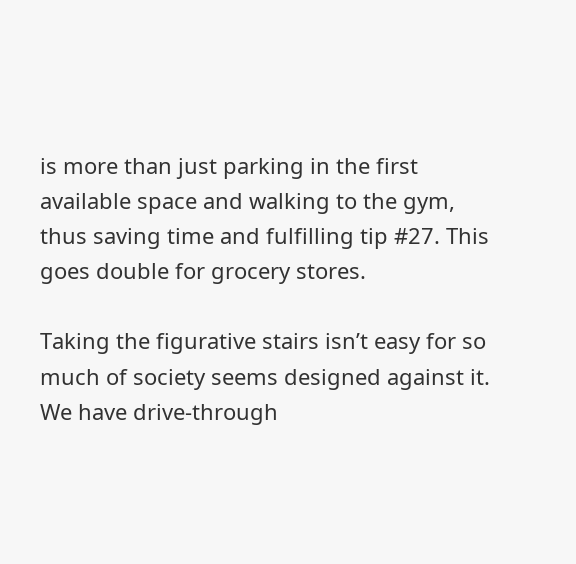is more than just parking in the first available space and walking to the gym, thus saving time and fulfilling tip #27. This goes double for grocery stores.

Taking the figurative stairs isn’t easy for so much of society seems designed against it. We have drive-through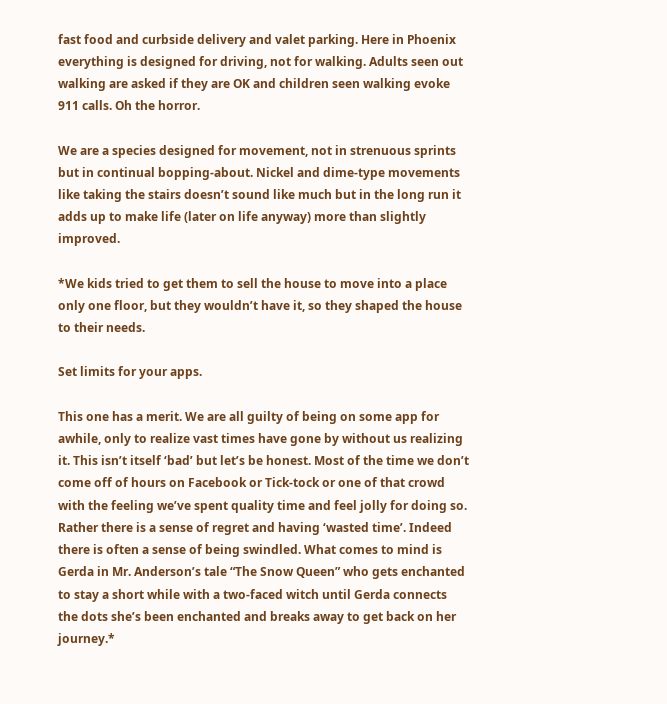fast food and curbside delivery and valet parking. Here in Phoenix everything is designed for driving, not for walking. Adults seen out walking are asked if they are OK and children seen walking evoke 911 calls. Oh the horror.

We are a species designed for movement, not in strenuous sprints but in continual bopping-about. Nickel and dime-type movements like taking the stairs doesn’t sound like much but in the long run it adds up to make life (later on life anyway) more than slightly improved.

*We kids tried to get them to sell the house to move into a place only one floor, but they wouldn’t have it, so they shaped the house to their needs.

Set limits for your apps.

This one has a merit. We are all guilty of being on some app for awhile, only to realize vast times have gone by without us realizing it. This isn’t itself ‘bad’ but let’s be honest. Most of the time we don’t come off of hours on Facebook or Tick-tock or one of that crowd with the feeling we’ve spent quality time and feel jolly for doing so. Rather there is a sense of regret and having ‘wasted time’. Indeed there is often a sense of being swindled. What comes to mind is Gerda in Mr. Anderson’s tale “The Snow Queen” who gets enchanted to stay a short while with a two-faced witch until Gerda connects the dots she’s been enchanted and breaks away to get back on her journey.*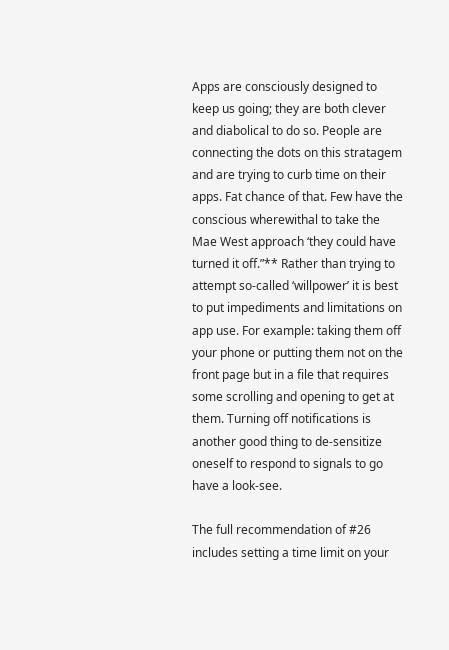Apps are consciously designed to keep us going; they are both clever and diabolical to do so. People are connecting the dots on this stratagem and are trying to curb time on their apps. Fat chance of that. Few have the conscious wherewithal to take the Mae West approach ‘they could have turned it off.”** Rather than trying to attempt so-called ‘willpower’ it is best to put impediments and limitations on app use. For example: taking them off your phone or putting them not on the front page but in a file that requires some scrolling and opening to get at them. Turning off notifications is another good thing to de-sensitize oneself to respond to signals to go have a look-see.

The full recommendation of #26 includes setting a time limit on your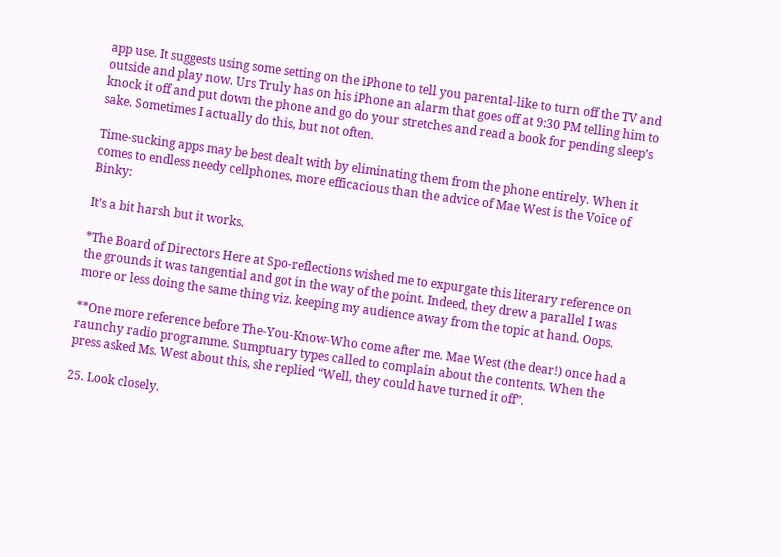app use. It suggests using some setting on the iPhone to tell you parental-like to turn off the TV and outside and play now. Urs Truly has on his iPhone an alarm that goes off at 9:30 PM telling him to knock it off and put down the phone and go do your stretches and read a book for pending sleep’s sake. Sometimes I actually do this, but not often.

Time-sucking apps may be best dealt with by eliminating them from the phone entirely. When it comes to endless needy cellphones, more efficacious than the advice of Mae West is the Voice of Binky:

It’s a bit harsh but it works.

*The Board of Directors Here at Spo-reflections wished me to expurgate this literary reference on the grounds it was tangential and got in the way of the point. Indeed, they drew a parallel I was more or less doing the same thing viz. keeping my audience away from the topic at hand. Oops.

**One more reference before The-You-Know-Who come after me. Mae West (the dear!) once had a raunchy radio programme. Sumptuary types called to complain about the contents. When the press asked Ms. West about this, she replied “Well, they could have turned it off”.

25. Look closely.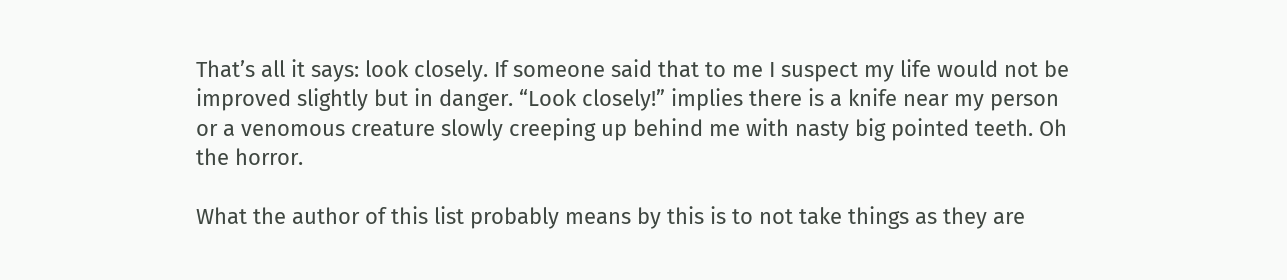That’s all it says: look closely. If someone said that to me I suspect my life would not be improved slightly but in danger. “Look closely!” implies there is a knife near my person or a venomous creature slowly creeping up behind me with nasty big pointed teeth. Oh the horror.

What the author of this list probably means by this is to not take things as they are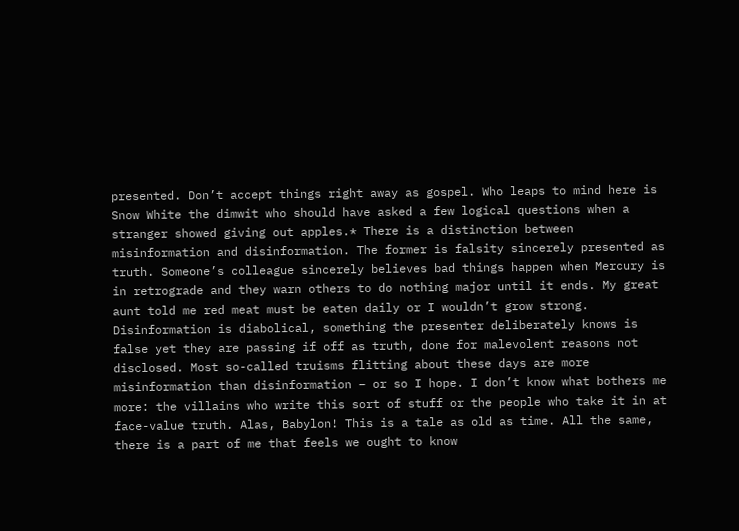presented. Don’t accept things right away as gospel. Who leaps to mind here is Snow White the dimwit who should have asked a few logical questions when a stranger showed giving out apples.* There is a distinction between misinformation and disinformation. The former is falsity sincerely presented as truth. Someone’s colleague sincerely believes bad things happen when Mercury is in retrograde and they warn others to do nothing major until it ends. My great aunt told me red meat must be eaten daily or I wouldn’t grow strong. Disinformation is diabolical, something the presenter deliberately knows is false yet they are passing if off as truth, done for malevolent reasons not disclosed. Most so-called truisms flitting about these days are more misinformation than disinformation – or so I hope. I don’t know what bothers me more: the villains who write this sort of stuff or the people who take it in at face-value truth. Alas, Babylon! This is a tale as old as time. All the same, there is a part of me that feels we ought to know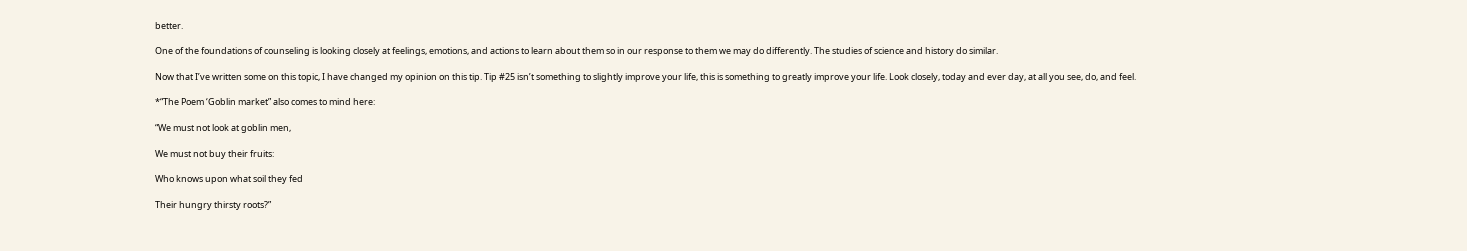better.

One of the foundations of counseling is looking closely at feelings, emotions, and actions to learn about them so in our response to them we may do differently. The studies of science and history do similar.

Now that I’ve written some on this topic, I have changed my opinion on this tip. Tip #25 isn’t something to slightly improve your life, this is something to greatly improve your life. Look closely, today and ever day, at all you see, do, and feel.

*“The Poem ‘Goblin market” also comes to mind here:

“We must not look at goblin men,

We must not buy their fruits:

Who knows upon what soil they fed

Their hungry thirsty roots?”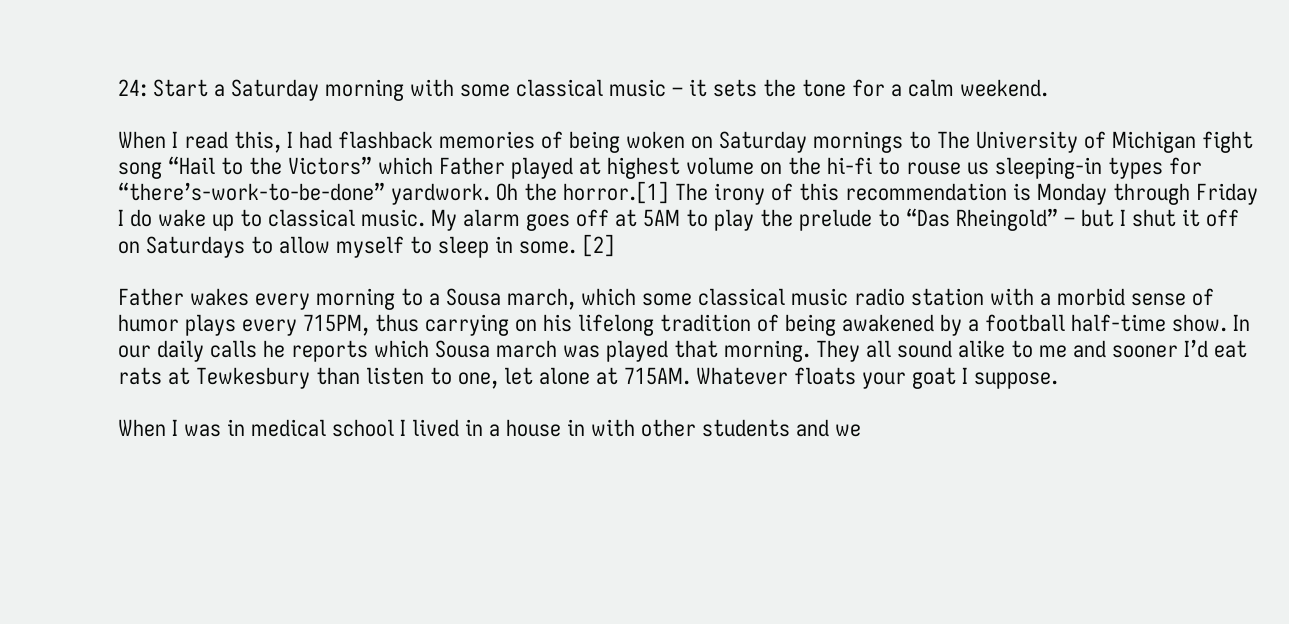24: Start a Saturday morning with some classical music – it sets the tone for a calm weekend.

When I read this, I had flashback memories of being woken on Saturday mornings to The University of Michigan fight song “Hail to the Victors” which Father played at highest volume on the hi-fi to rouse us sleeping-in types for “there’s-work-to-be-done” yardwork. Oh the horror.[1] The irony of this recommendation is Monday through Friday I do wake up to classical music. My alarm goes off at 5AM to play the prelude to “Das Rheingold” – but I shut it off on Saturdays to allow myself to sleep in some. [2]

Father wakes every morning to a Sousa march, which some classical music radio station with a morbid sense of humor plays every 715PM, thus carrying on his lifelong tradition of being awakened by a football half-time show. In our daily calls he reports which Sousa march was played that morning. They all sound alike to me and sooner I’d eat rats at Tewkesbury than listen to one, let alone at 715AM. Whatever floats your goat I suppose.

When I was in medical school I lived in a house in with other students and we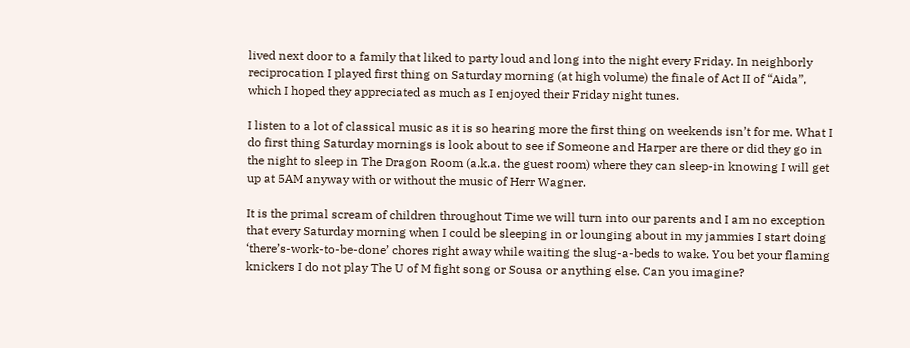lived next door to a family that liked to party loud and long into the night every Friday. In neighborly reciprocation I played first thing on Saturday morning (at high volume) the finale of Act II of “Aida”, which I hoped they appreciated as much as I enjoyed their Friday night tunes.

I listen to a lot of classical music as it is so hearing more the first thing on weekends isn’t for me. What I do first thing Saturday mornings is look about to see if Someone and Harper are there or did they go in the night to sleep in The Dragon Room (a.k.a. the guest room) where they can sleep-in knowing I will get up at 5AM anyway with or without the music of Herr Wagner.

It is the primal scream of children throughout Time we will turn into our parents and I am no exception that every Saturday morning when I could be sleeping in or lounging about in my jammies I start doing ‘there’s-work-to-be-done’ chores right away while waiting the slug-a-beds to wake. You bet your flaming knickers I do not play The U of M fight song or Sousa or anything else. Can you imagine?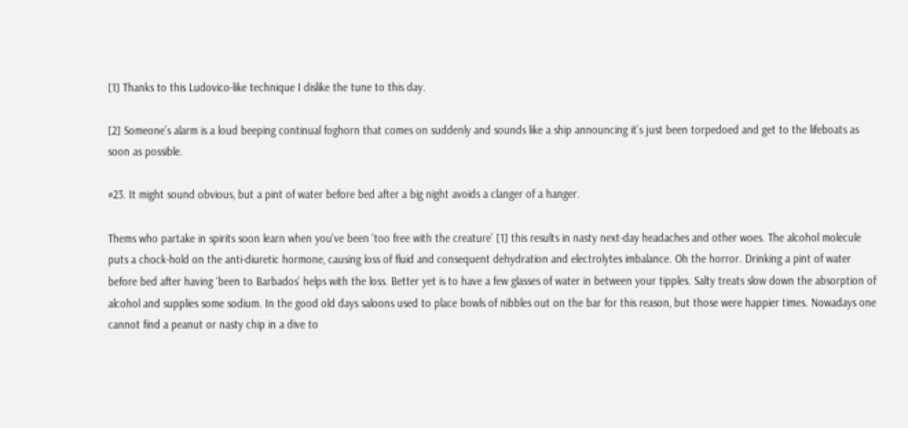[1] Thanks to this Ludovico-like technique I dislike the tune to this day.

[2] Someone’s alarm is a loud beeping continual foghorn that comes on suddenly and sounds like a ship announcing it’s just been torpedoed and get to the lifeboats as soon as possible.

#23. It might sound obvious, but a pint of water before bed after a big night avoids a clanger of a hanger.

Thems who partake in spirits soon learn when you’ve been ‘too free with the creature’ [1] this results in nasty next-day headaches and other woes. The alcohol molecule puts a chock-hold on the anti-diuretic hormone, causing loss of fluid and consequent dehydration and electrolytes imbalance. Oh the horror. Drinking a pint of water before bed after having ‘been to Barbados’ helps with the loss. Better yet is to have a few glasses of water in between your tipples. Salty treats slow down the absorption of alcohol and supplies some sodium. In the good old days saloons used to place bowls of nibbles out on the bar for this reason, but those were happier times. Nowadays one cannot find a peanut or nasty chip in a dive to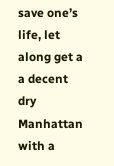save one’s life, let along get a a decent dry Manhattan with a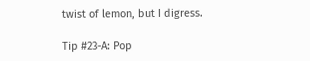twist of lemon, but I digress.

Tip #23-A: Pop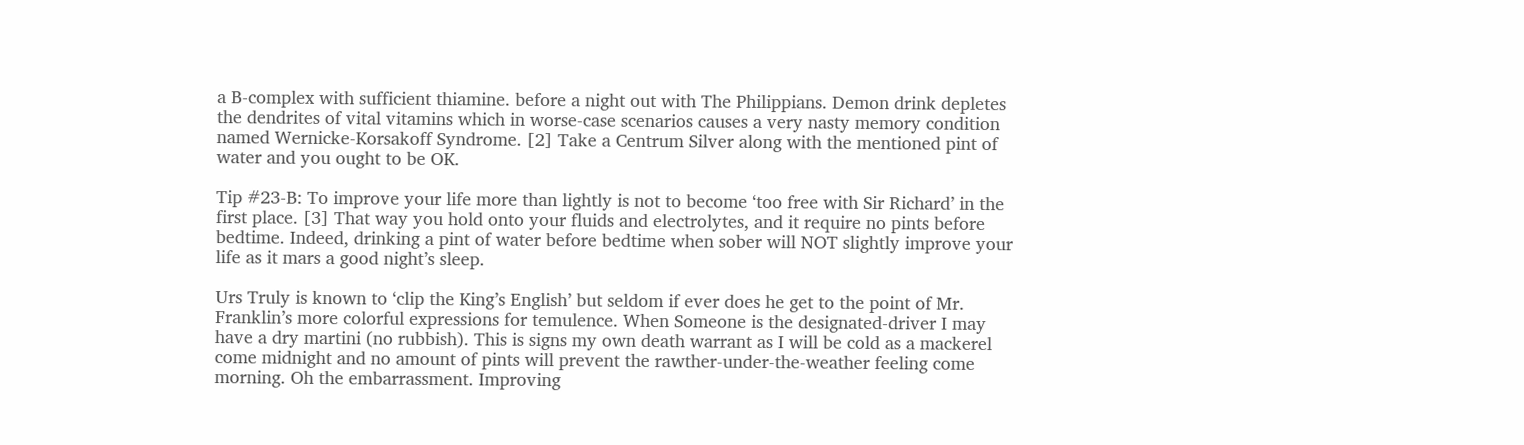a B-complex with sufficient thiamine. before a night out with The Philippians. Demon drink depletes the dendrites of vital vitamins which in worse-case scenarios causes a very nasty memory condition named Wernicke-Korsakoff Syndrome. [2] Take a Centrum Silver along with the mentioned pint of water and you ought to be OK.

Tip #23-B: To improve your life more than lightly is not to become ‘too free with Sir Richard’ in the first place. [3] That way you hold onto your fluids and electrolytes, and it require no pints before bedtime. Indeed, drinking a pint of water before bedtime when sober will NOT slightly improve your life as it mars a good night’s sleep.

Urs Truly is known to ‘clip the King’s English’ but seldom if ever does he get to the point of Mr. Franklin’s more colorful expressions for temulence. When Someone is the designated-driver I may have a dry martini (no rubbish). This is signs my own death warrant as I will be cold as a mackerel come midnight and no amount of pints will prevent the rawther-under-the-weather feeling come morning. Oh the embarrassment. Improving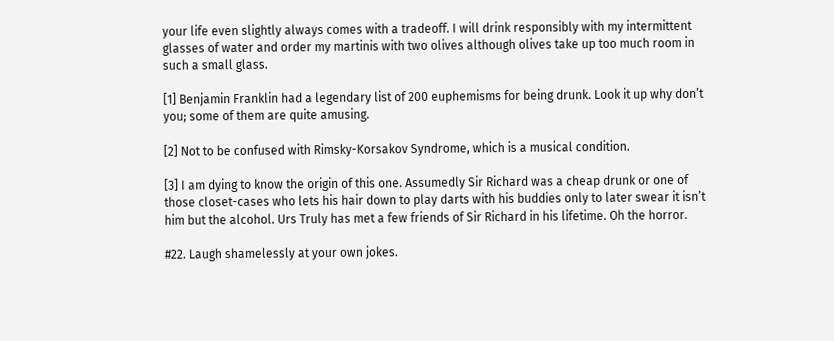your life even slightly always comes with a tradeoff. I will drink responsibly with my intermittent glasses of water and order my martinis with two olives although olives take up too much room in such a small glass.

[1] Benjamin Franklin had a legendary list of 200 euphemisms for being drunk. Look it up why don’t you; some of them are quite amusing.

[2] Not to be confused with Rimsky-Korsakov Syndrome, which is a musical condition.

[3] I am dying to know the origin of this one. Assumedly Sir Richard was a cheap drunk or one of those closet-cases who lets his hair down to play darts with his buddies only to later swear it isn’t him but the alcohol. Urs Truly has met a few friends of Sir Richard in his lifetime. Oh the horror.

#22. Laugh shamelessly at your own jokes.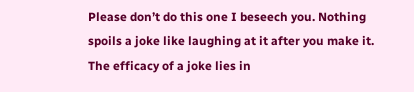Please don’t do this one I beseech you. Nothing spoils a joke like laughing at it after you make it. The efficacy of a joke lies in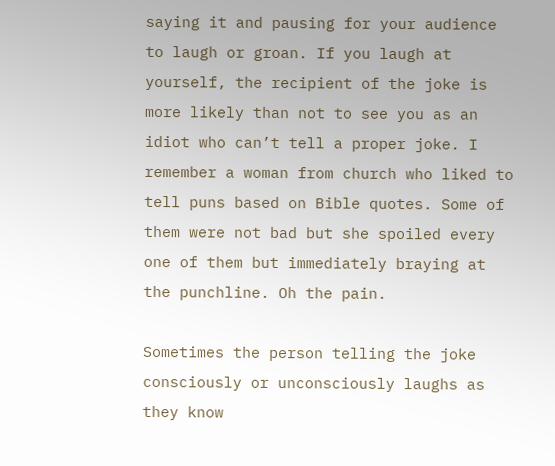saying it and pausing for your audience to laugh or groan. If you laugh at yourself, the recipient of the joke is more likely than not to see you as an idiot who can’t tell a proper joke. I remember a woman from church who liked to tell puns based on Bible quotes. Some of them were not bad but she spoiled every one of them but immediately braying at the punchline. Oh the pain.

Sometimes the person telling the joke consciously or unconsciously laughs as they know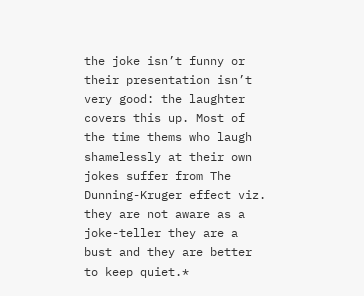the joke isn’t funny or their presentation isn’t very good: the laughter covers this up. Most of the time thems who laugh shamelessly at their own jokes suffer from The Dunning-Kruger effect viz. they are not aware as a joke-teller they are a bust and they are better to keep quiet.*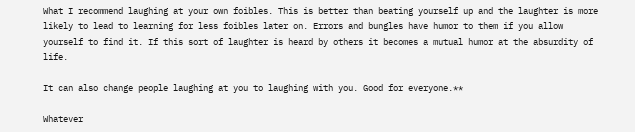What I recommend laughing at your own foibles. This is better than beating yourself up and the laughter is more likely to lead to learning for less foibles later on. Errors and bungles have humor to them if you allow yourself to find it. If this sort of laughter is heard by others it becomes a mutual humor at the absurdity of life.

It can also change people laughing at you to laughing with you. Good for everyone.**

Whatever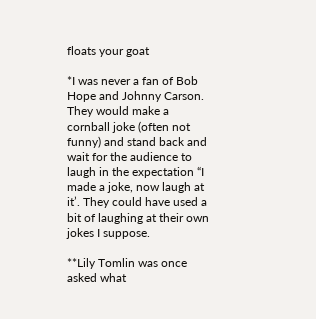floats your goat

*I was never a fan of Bob Hope and Johnny Carson. They would make a cornball joke (often not funny) and stand back and wait for the audience to laugh in the expectation “I made a joke, now laugh at it’. They could have used a bit of laughing at their own jokes I suppose.

**Lily Tomlin was once asked what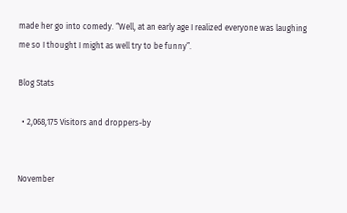made her go into comedy. “Well, at an early age I realized everyone was laughing me so I thought I might as well try to be funny”.

Blog Stats

  • 2,068,175 Visitors and droppers-by


November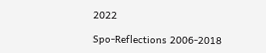2022

Spo-Reflections 2006-2018